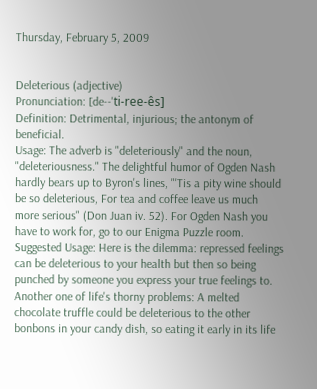Thursday, February 5, 2009


Deleterious (adjective)
Pronunciation: [de--'ti-ree-ês]
Definition: Detrimental, injurious; the antonym of beneficial.
Usage: The adverb is "deleteriously" and the noun, "deleteriousness." The delightful humor of Ogden Nash hardly bears up to Byron's lines, "'Tis a pity wine should be so deleterious, For tea and coffee leave us much more serious" (Don Juan iv. 52). For Ogden Nash you have to work for, go to our Enigma Puzzle room.
Suggested Usage: Here is the dilemma: repressed feelings can be deleterious to your health but then so being punched by someone you express your true feelings to. Another one of life's thorny problems: A melted chocolate truffle could be deleterious to the other bonbons in your candy dish, so eating it early in its life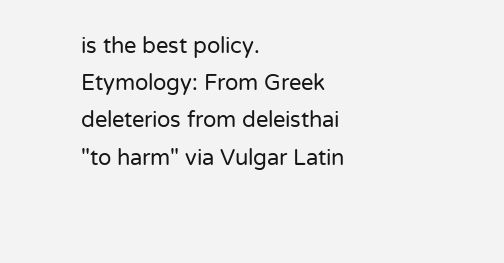is the best policy.
Etymology: From Greek deleterios from deleisthai "to harm" via Vulgar Latin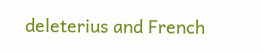deleterius and French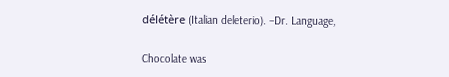délétère (Italian deleterio). –Dr. Language,

Chocolate was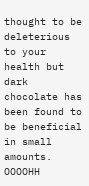thought to be deleterious to your health but dark chocolate has been found to be beneficial in small amounts. OOOOHH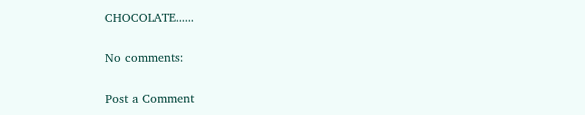CHOCOLATE......

No comments:

Post a Comment